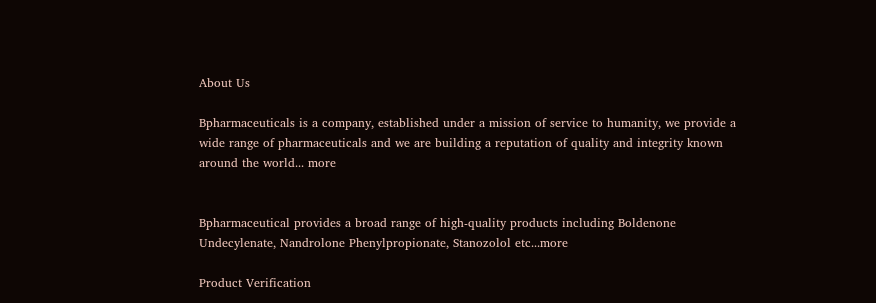About Us

Bpharmaceuticals is a company, established under a mission of service to humanity, we provide a wide range of pharmaceuticals and we are building a reputation of quality and integrity known around the world... more


Bpharmaceutical provides a broad range of high-quality products including Boldenone Undecylenate, Nandrolone Phenylpropionate, Stanozolol etc...more

Product Verification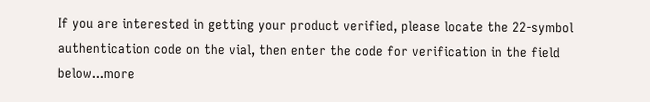If you are interested in getting your product verified, please locate the 22-symbol authentication code on the vial, then enter the code for verification in the field below...more